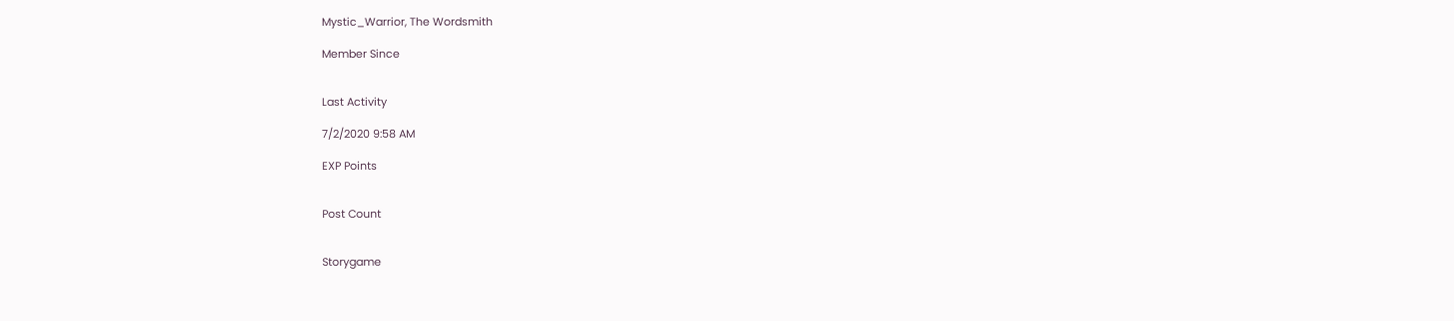Mystic_Warrior, The Wordsmith

Member Since


Last Activity

7/2/2020 9:58 AM

EXP Points


Post Count


Storygame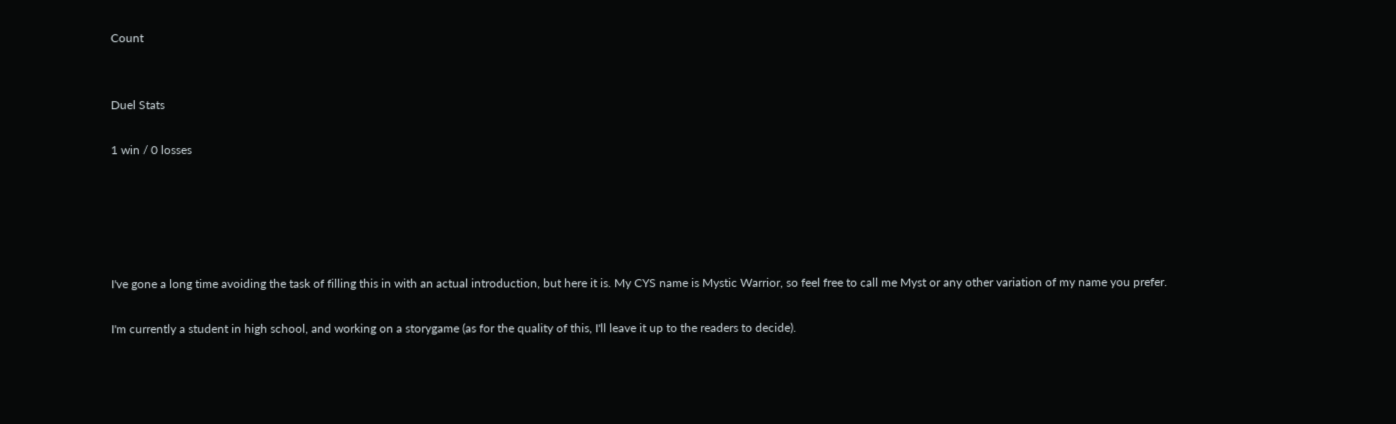Count


Duel Stats

1 win / 0 losses





I've gone a long time avoiding the task of filling this in with an actual introduction, but here it is. My CYS name is Mystic Warrior, so feel free to call me Myst or any other variation of my name you prefer.

I'm currently a student in high school, and working on a storygame (as for the quality of this, I'll leave it up to the readers to decide).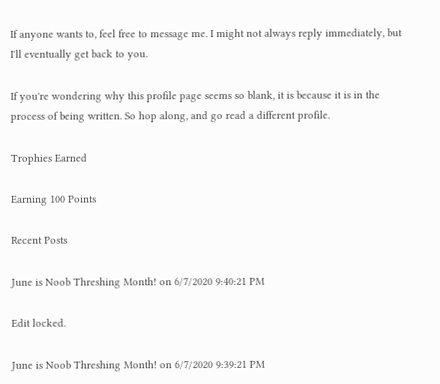If anyone wants to, feel free to message me. I might not always reply immediately, but I'll eventually get back to you.

If you're wondering why this profile page seems so blank, it is because it is in the process of being written. So hop along, and go read a different profile.

Trophies Earned

Earning 100 Points

Recent Posts

June is Noob Threshing Month! on 6/7/2020 9:40:21 PM

Edit locked.

June is Noob Threshing Month! on 6/7/2020 9:39:21 PM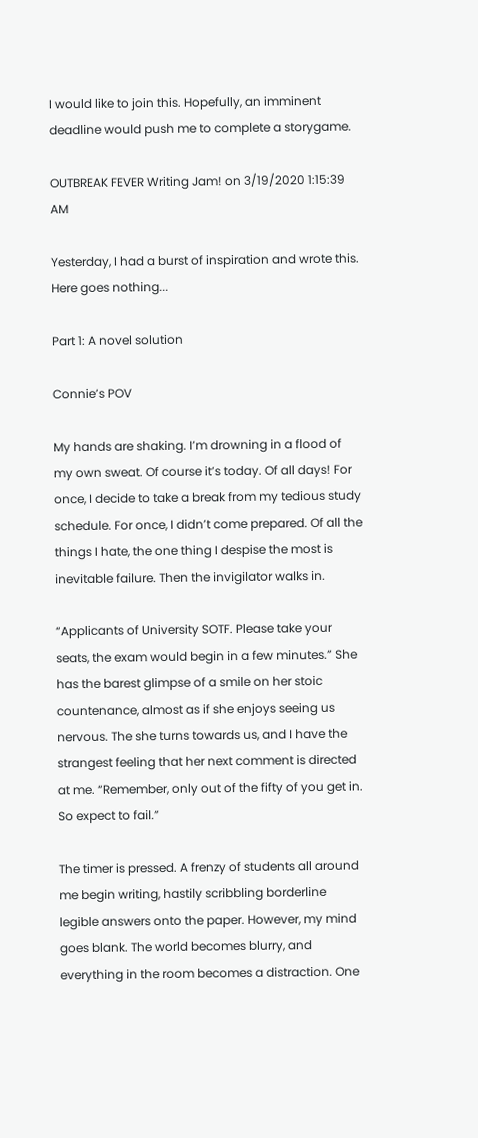I would like to join this. Hopefully, an imminent deadline would push me to complete a storygame.

OUTBREAK FEVER Writing Jam! on 3/19/2020 1:15:39 AM

Yesterday, I had a burst of inspiration and wrote this. Here goes nothing...

Part 1: A novel solution

Connie’s POV

My hands are shaking. I’m drowning in a flood of my own sweat. Of course it’s today. Of all days! For once, I decide to take a break from my tedious study schedule. For once, I didn’t come prepared. Of all the things I hate, the one thing I despise the most is inevitable failure. Then the invigilator walks in.

“Applicants of University SOTF. Please take your seats, the exam would begin in a few minutes.” She has the barest glimpse of a smile on her stoic countenance, almost as if she enjoys seeing us nervous. The she turns towards us, and I have the strangest feeling that her next comment is directed at me. “Remember, only out of the fifty of you get in. So expect to fail.”

The timer is pressed. A frenzy of students all around me begin writing, hastily scribbling borderline legible answers onto the paper. However, my mind goes blank. The world becomes blurry, and everything in the room becomes a distraction. One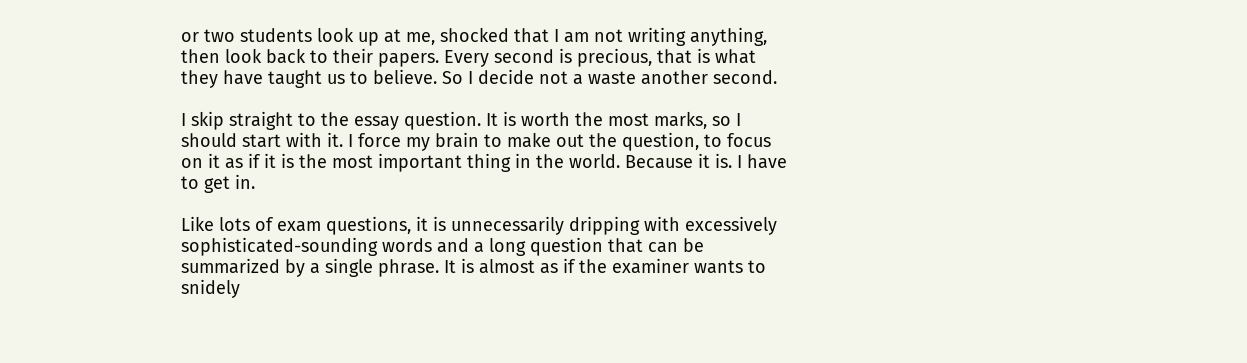or two students look up at me, shocked that I am not writing anything, then look back to their papers. Every second is precious, that is what they have taught us to believe. So I decide not a waste another second.

I skip straight to the essay question. It is worth the most marks, so I should start with it. I force my brain to make out the question, to focus on it as if it is the most important thing in the world. Because it is. I have to get in.

Like lots of exam questions, it is unnecessarily dripping with excessively sophisticated-sounding words and a long question that can be summarized by a single phrase. It is almost as if the examiner wants to snidely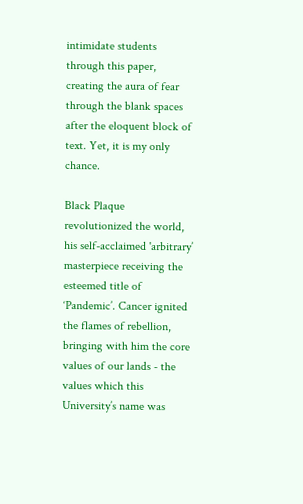intimidate students through this paper, creating the aura of fear through the blank spaces after the eloquent block of text. Yet, it is my only chance.

Black Plaque revolutionized the world, his self-acclaimed 'arbitrary’ masterpiece receiving the esteemed title of ‘Pandemic’. Cancer ignited the flames of rebellion, bringing with him the core values of our lands - the values which this University’s name was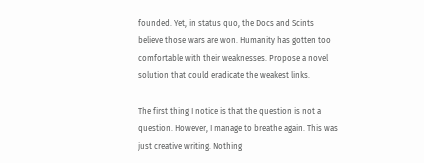founded. Yet, in status quo, the Docs and Scints believe those wars are won. Humanity has gotten too comfortable with their weaknesses. Propose a novel solution that could eradicate the weakest links.

The first thing I notice is that the question is not a question. However, I manage to breathe again. This was just creative writing. Nothing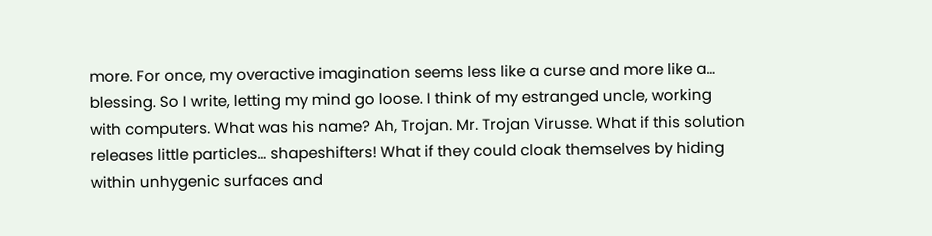more. For once, my overactive imagination seems less like a curse and more like a… blessing. So I write, letting my mind go loose. I think of my estranged uncle, working with computers. What was his name? Ah, Trojan. Mr. Trojan Virusse. What if this solution releases little particles… shapeshifters! What if they could cloak themselves by hiding within unhygenic surfaces and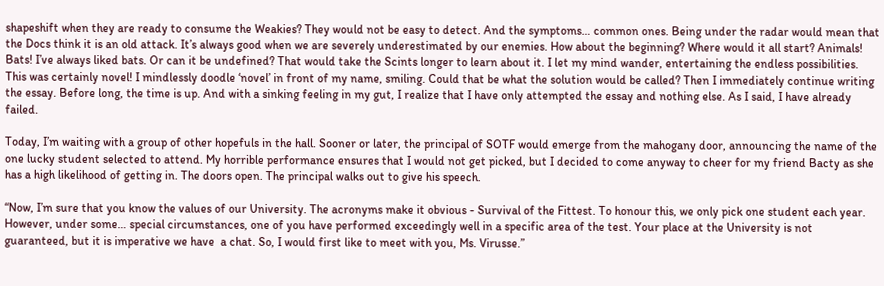shapeshift when they are ready to consume the Weakies? They would not be easy to detect. And the symptoms… common ones. Being under the radar would mean that the Docs think it is an old attack. It’s always good when we are severely underestimated by our enemies. How about the beginning? Where would it all start? Animals! Bats! I’ve always liked bats. Or can it be undefined? That would take the Scints longer to learn about it. I let my mind wander, entertaining the endless possibilities. This was certainly novel! I mindlessly doodle ‘novel’ in front of my name, smiling. Could that be what the solution would be called? Then I immediately continue writing the essay. Before long, the time is up. And with a sinking feeling in my gut, I realize that I have only attempted the essay and nothing else. As I said, I have already failed.

Today, I’m waiting with a group of other hopefuls in the hall. Sooner or later, the principal of SOTF would emerge from the mahogany door, announcing the name of the one lucky student selected to attend. My horrible performance ensures that I would not get picked, but I decided to come anyway to cheer for my friend Bacty as she has a high likelihood of getting in. The doors open. The principal walks out to give his speech.

“Now, I’m sure that you know the values of our University. The acronyms make it obvious - Survival of the Fittest. To honour this, we only pick one student each year. However, under some… special circumstances, one of you have performed exceedingly well in a specific area of the test. Your place at the University is not guaranteed, but it is imperative we have  a chat. So, I would first like to meet with you, Ms. Virusse.”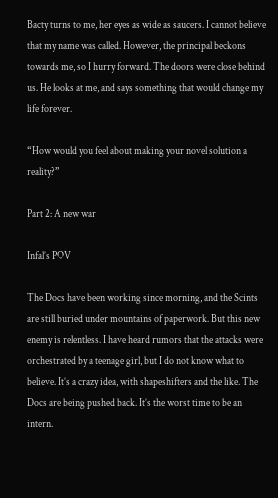Bacty turns to me, her eyes as wide as saucers. I cannot believe that my name was called. However, the principal beckons towards me, so I hurry forward. The doors were close behind us. He looks at me, and says something that would change my life forever.

“How would you feel about making your novel solution a reality?”

Part 2: A new war

Infal’s POV

The Docs have been working since morning, and the Scints are still buried under mountains of paperwork. But this new enemy is relentless. I have heard rumors that the attacks were orchestrated by a teenage girl, but I do not know what to believe. It’s a crazy idea, with shapeshifters and the like. The Docs are being pushed back. It’s the worst time to be an intern.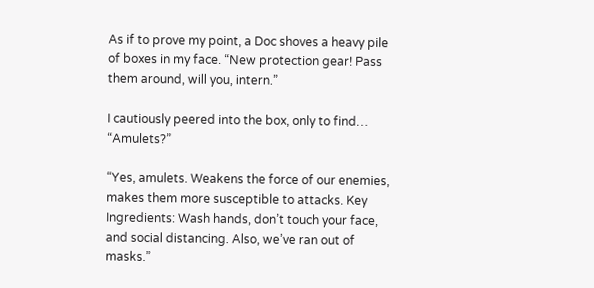As if to prove my point, a Doc shoves a heavy pile of boxes in my face. “New protection gear! Pass them around, will you, intern.”

I cautiously peered into the box, only to find… “Amulets?”

“Yes, amulets. Weakens the force of our enemies, makes them more susceptible to attacks. Key Ingredients: Wash hands, don’t touch your face, and social distancing. Also, we’ve ran out of masks.”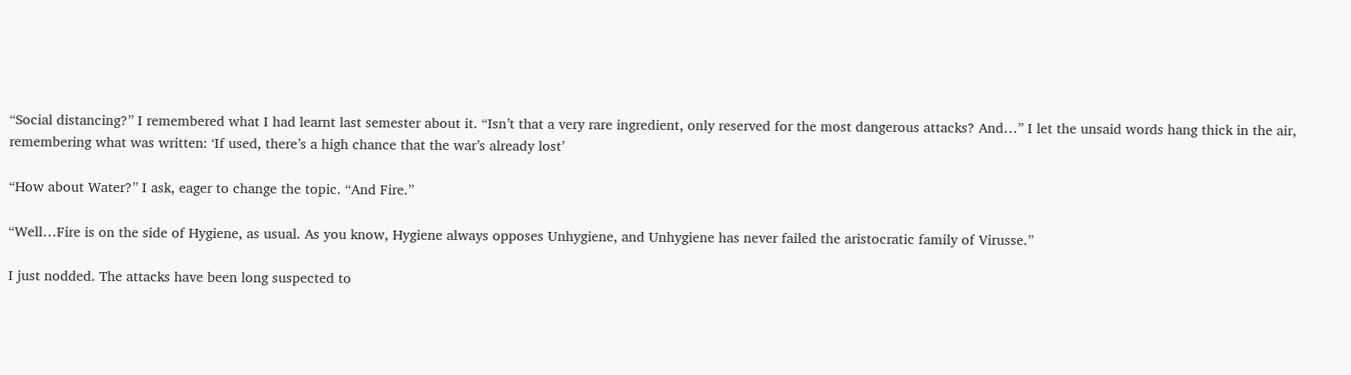“Social distancing?” I remembered what I had learnt last semester about it. “Isn’t that a very rare ingredient, only reserved for the most dangerous attacks? And…” I let the unsaid words hang thick in the air, remembering what was written: ‘If used, there’s a high chance that the war’s already lost’

“How about Water?” I ask, eager to change the topic. “And Fire.”

“Well…Fire is on the side of Hygiene, as usual. As you know, Hygiene always opposes Unhygiene, and Unhygiene has never failed the aristocratic family of Virusse.”

I just nodded. The attacks have been long suspected to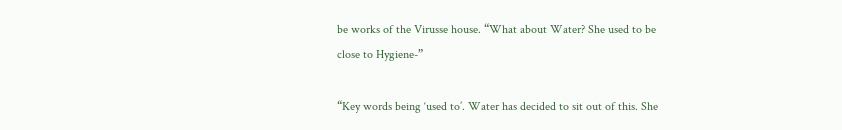be works of the Virusse house. “What about Water? She used to be close to Hygiene-”

“Key words being ‘used to’. Water has decided to sit out of this. She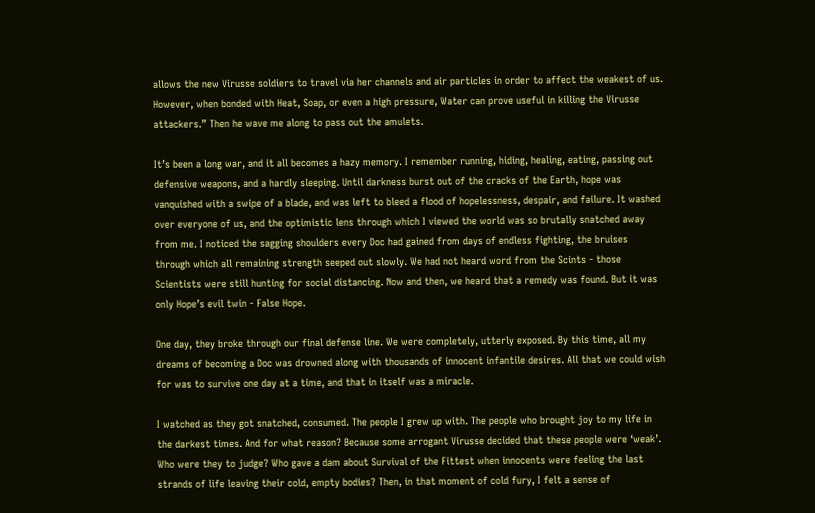allows the new Virusse soldiers to travel via her channels and air particles in order to affect the weakest of us. However, when bonded with Heat, Soap, or even a high pressure, Water can prove useful in killing the Virusse attackers.” Then he wave me along to pass out the amulets.

It’s been a long war, and it all becomes a hazy memory. I remember running, hiding, healing, eating, passing out defensive weapons, and a hardly sleeping. Until darkness burst out of the cracks of the Earth, hope was vanquished with a swipe of a blade, and was left to bleed a flood of hopelessness, despair, and failure. It washed over everyone of us, and the optimistic lens through which I viewed the world was so brutally snatched away from me. I noticed the sagging shoulders every Doc had gained from days of endless fighting, the bruises through which all remaining strength seeped out slowly. We had not heard word from the Scints - those Scientists were still hunting for social distancing. Now and then, we heard that a remedy was found. But it was only Hope’s evil twin - False Hope.

One day, they broke through our final defense line. We were completely, utterly exposed. By this time, all my dreams of becoming a Doc was drowned along with thousands of innocent infantile desires. All that we could wish for was to survive one day at a time, and that in itself was a miracle.

I watched as they got snatched, consumed. The people I grew up with. The people who brought joy to my life in the darkest times. And for what reason? Because some arrogant Virusse decided that these people were ‘weak’. Who were they to judge? Who gave a dam about Survival of the Fittest when innocents were feeling the last strands of life leaving their cold, empty bodies? Then, in that moment of cold fury, I felt a sense of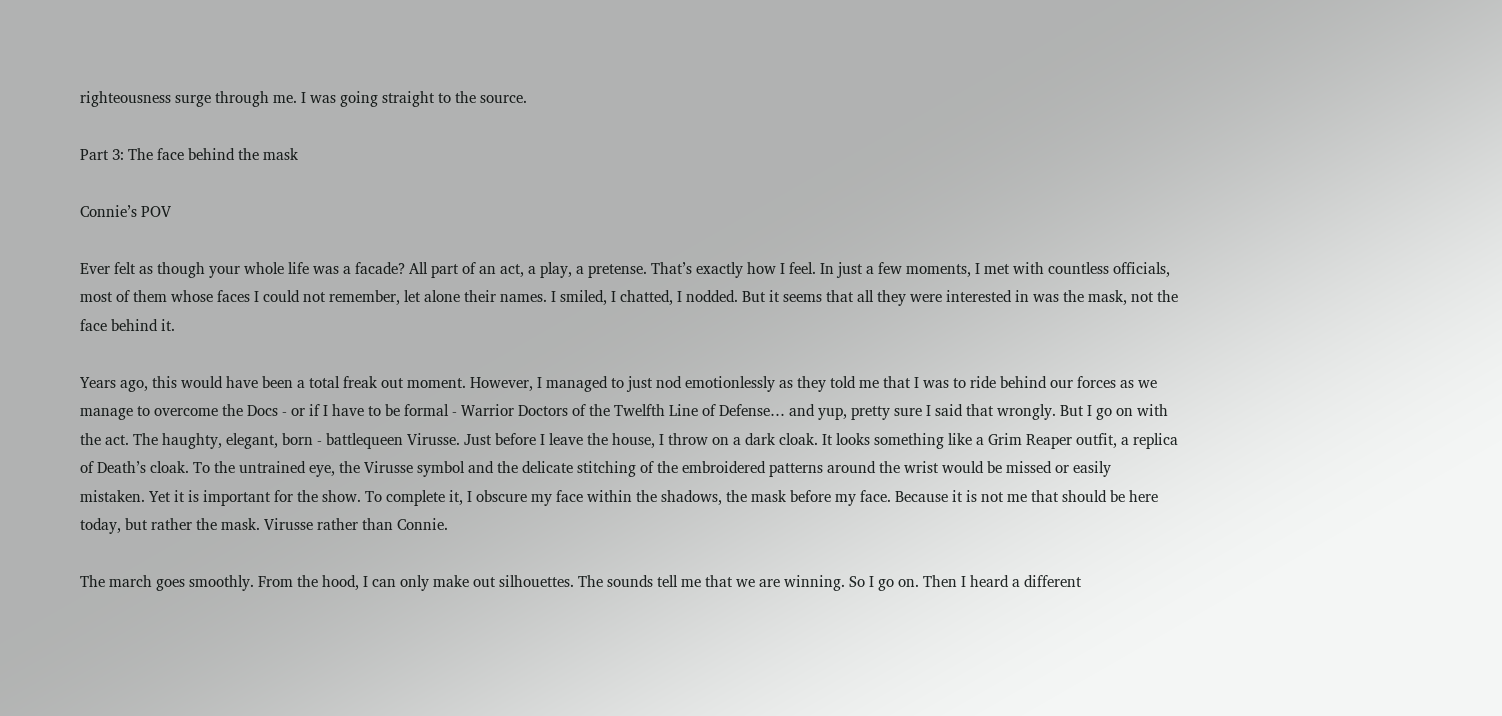righteousness surge through me. I was going straight to the source.

Part 3: The face behind the mask

Connie’s POV

Ever felt as though your whole life was a facade? All part of an act, a play, a pretense. That’s exactly how I feel. In just a few moments, I met with countless officials, most of them whose faces I could not remember, let alone their names. I smiled, I chatted, I nodded. But it seems that all they were interested in was the mask, not the face behind it.

Years ago, this would have been a total freak out moment. However, I managed to just nod emotionlessly as they told me that I was to ride behind our forces as we manage to overcome the Docs - or if I have to be formal - Warrior Doctors of the Twelfth Line of Defense… and yup, pretty sure I said that wrongly. But I go on with the act. The haughty, elegant, born - battlequeen Virusse. Just before I leave the house, I throw on a dark cloak. It looks something like a Grim Reaper outfit, a replica of Death’s cloak. To the untrained eye, the Virusse symbol and the delicate stitching of the embroidered patterns around the wrist would be missed or easily mistaken. Yet it is important for the show. To complete it, I obscure my face within the shadows, the mask before my face. Because it is not me that should be here today, but rather the mask. Virusse rather than Connie.

The march goes smoothly. From the hood, I can only make out silhouettes. The sounds tell me that we are winning. So I go on. Then I heard a different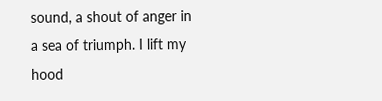sound, a shout of anger in a sea of triumph. I lift my hood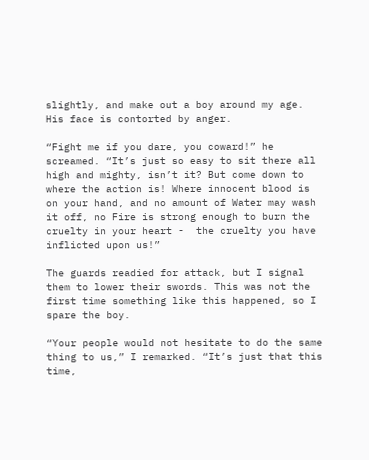slightly, and make out a boy around my age. His face is contorted by anger.

“Fight me if you dare, you coward!” he screamed. “It’s just so easy to sit there all high and mighty, isn’t it? But come down to where the action is! Where innocent blood is on your hand, and no amount of Water may wash it off, no Fire is strong enough to burn the cruelty in your heart -  the cruelty you have inflicted upon us!”

The guards readied for attack, but I signal them to lower their swords. This was not the first time something like this happened, so I spare the boy.

“Your people would not hesitate to do the same thing to us,” I remarked. “It’s just that this time,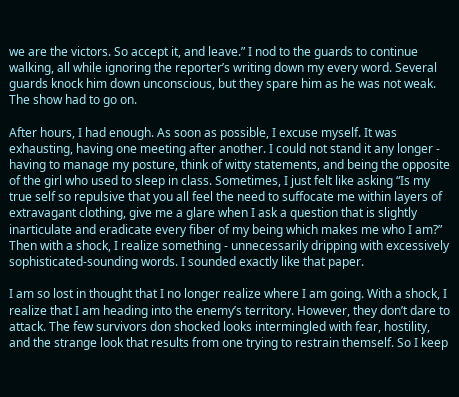we are the victors. So accept it, and leave.” I nod to the guards to continue walking, all while ignoring the reporter’s writing down my every word. Several guards knock him down unconscious, but they spare him as he was not weak. The show had to go on.

After hours, I had enough. As soon as possible, I excuse myself. It was exhausting, having one meeting after another. I could not stand it any longer - having to manage my posture, think of witty statements, and being the opposite of the girl who used to sleep in class. Sometimes, I just felt like asking “Is my true self so repulsive that you all feel the need to suffocate me within layers of extravagant clothing, give me a glare when I ask a question that is slightly inarticulate and eradicate every fiber of my being which makes me who I am?” Then with a shock, I realize something - unnecessarily dripping with excessively sophisticated-sounding words. I sounded exactly like that paper.

I am so lost in thought that I no longer realize where I am going. With a shock, I realize that I am heading into the enemy’s territory. However, they don’t dare to attack. The few survivors don shocked looks intermingled with fear, hostility, and the strange look that results from one trying to restrain themself. So I keep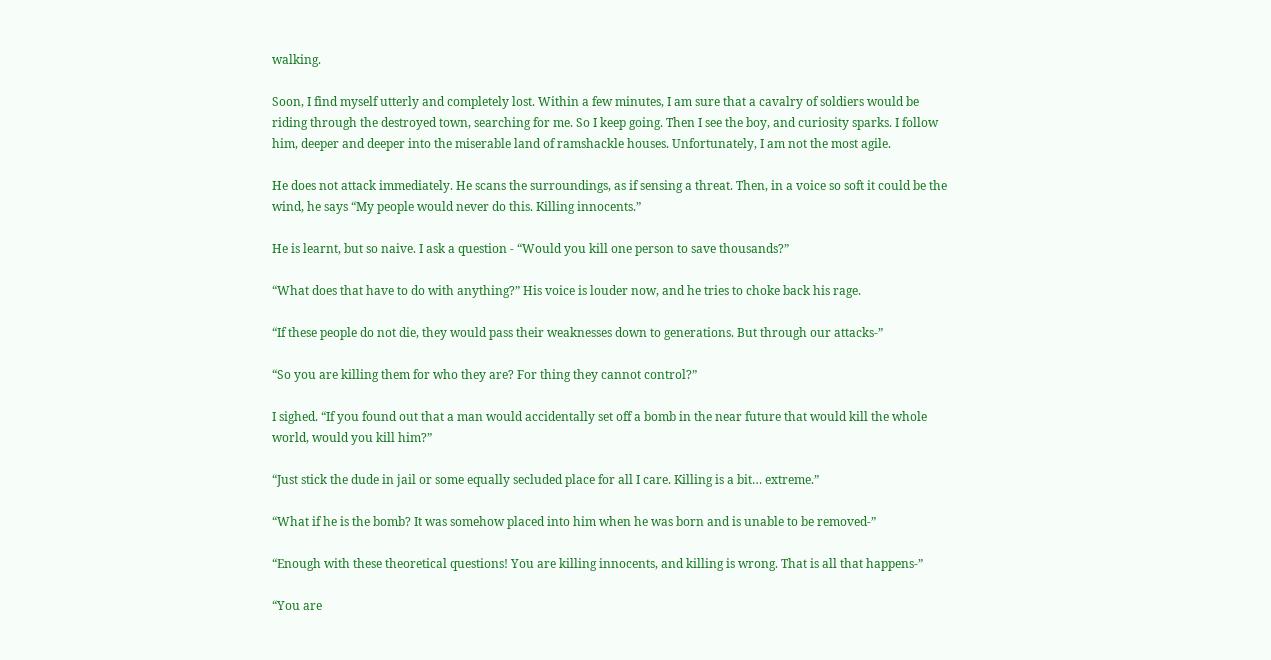walking.

Soon, I find myself utterly and completely lost. Within a few minutes, I am sure that a cavalry of soldiers would be riding through the destroyed town, searching for me. So I keep going. Then I see the boy, and curiosity sparks. I follow him, deeper and deeper into the miserable land of ramshackle houses. Unfortunately, I am not the most agile.

He does not attack immediately. He scans the surroundings, as if sensing a threat. Then, in a voice so soft it could be the wind, he says “My people would never do this. Killing innocents.”

He is learnt, but so naive. I ask a question - “Would you kill one person to save thousands?”

“What does that have to do with anything?” His voice is louder now, and he tries to choke back his rage.

“If these people do not die, they would pass their weaknesses down to generations. But through our attacks-”

“So you are killing them for who they are? For thing they cannot control?”

I sighed. “If you found out that a man would accidentally set off a bomb in the near future that would kill the whole world, would you kill him?”

“Just stick the dude in jail or some equally secluded place for all I care. Killing is a bit… extreme.”

“What if he is the bomb? It was somehow placed into him when he was born and is unable to be removed-”

“Enough with these theoretical questions! You are killing innocents, and killing is wrong. That is all that happens-”

“You are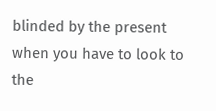blinded by the present when you have to look to the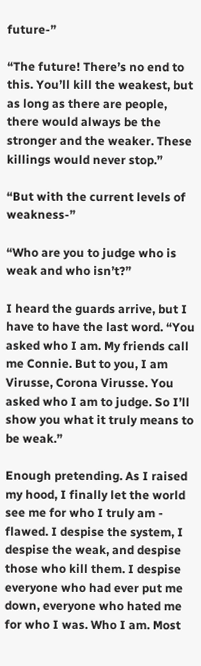future-”

“The future! There’s no end to this. You’ll kill the weakest, but as long as there are people, there would always be the stronger and the weaker. These killings would never stop.”

“But with the current levels of weakness-”

“Who are you to judge who is weak and who isn’t?”

I heard the guards arrive, but I have to have the last word. “You asked who I am. My friends call me Connie. But to you, I am Virusse, Corona Virusse. You asked who I am to judge. So I’ll show you what it truly means to be weak.”

Enough pretending. As I raised my hood, I finally let the world see me for who I truly am - flawed. I despise the system, I despise the weak, and despise those who kill them. I despise everyone who had ever put me down, everyone who hated me for who I was. Who I am. Most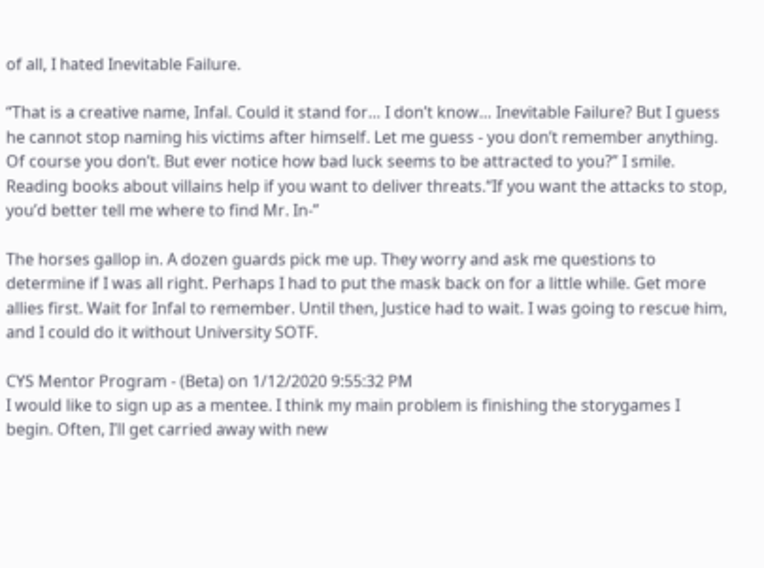of all, I hated Inevitable Failure.

“That is a creative name, Infal. Could it stand for… I don’t know… Inevitable Failure? But I guess he cannot stop naming his victims after himself. Let me guess - you don’t remember anything. Of course you don’t. But ever notice how bad luck seems to be attracted to you?” I smile. Reading books about villains help if you want to deliver threats.“If you want the attacks to stop, you’d better tell me where to find Mr. In-”

The horses gallop in. A dozen guards pick me up. They worry and ask me questions to determine if I was all right. Perhaps I had to put the mask back on for a little while. Get more allies first. Wait for Infal to remember. Until then, Justice had to wait. I was going to rescue him, and I could do it without University SOTF.

CYS Mentor Program - (Beta) on 1/12/2020 9:55:32 PM
I would like to sign up as a mentee. I think my main problem is finishing the storygames I begin. Often, I’ll get carried away with new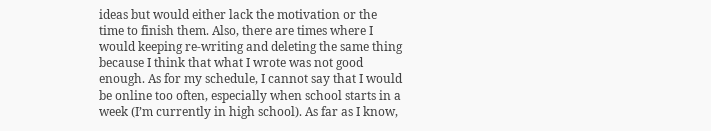ideas but would either lack the motivation or the time to finish them. Also, there are times where I would keeping re-writing and deleting the same thing because I think that what I wrote was not good enough. As for my schedule, I cannot say that I would be online too often, especially when school starts in a week (I’m currently in high school). As far as I know,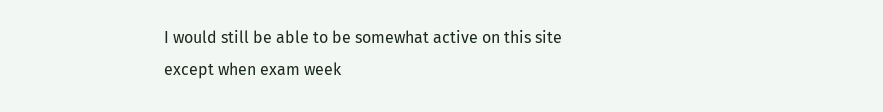I would still be able to be somewhat active on this site except when exam week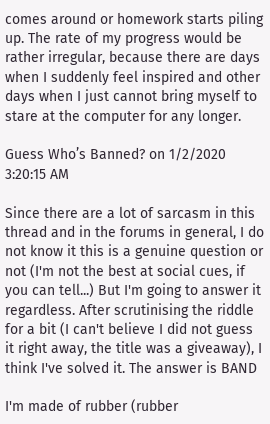comes around or homework starts piling up. The rate of my progress would be rather irregular, because there are days when I suddenly feel inspired and other days when I just cannot bring myself to stare at the computer for any longer.

Guess Who’s Banned? on 1/2/2020 3:20:15 AM

Since there are a lot of sarcasm in this thread and in the forums in general, I do not know it this is a genuine question or not (I'm not the best at social cues, if you can tell...) But I'm going to answer it regardless. After scrutinising the riddle for a bit (I can't believe I did not guess it right away, the title was a giveaway), I think I've solved it. The answer is BAND

I'm made of rubber (rubber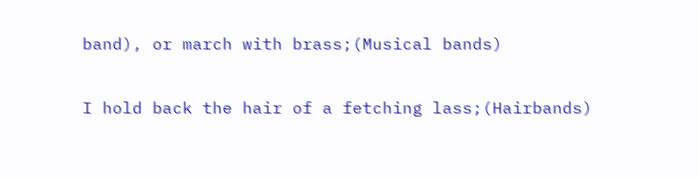band), or march with brass;(Musical bands)

I hold back the hair of a fetching lass;(Hairbands)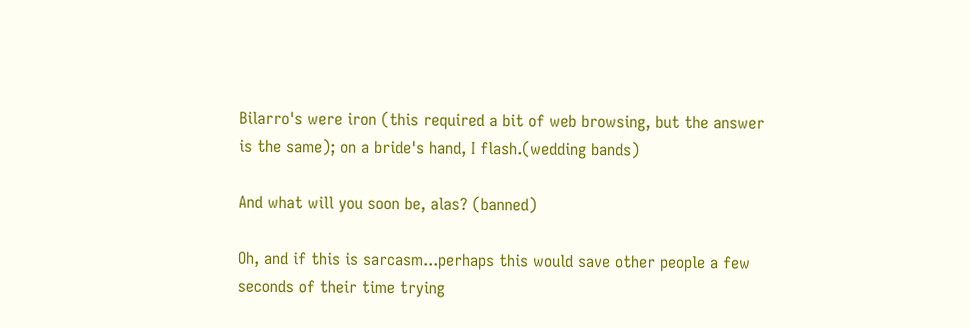Bilarro's were iron (this required a bit of web browsing, but the answer is the same); on a bride's hand, I flash.(wedding bands)

And what will you soon be, alas? (banned)

Oh, and if this is sarcasm...perhaps this would save other people a few seconds of their time trying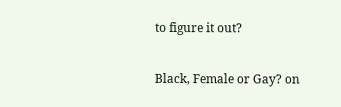to figure it out?

Black, Female or Gay? on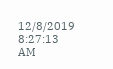12/8/2019 8:27:13 AM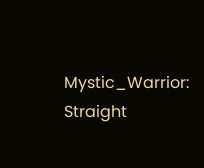Mystic_Warrior: Straight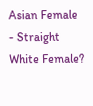Asian Female  - Straight White Female?